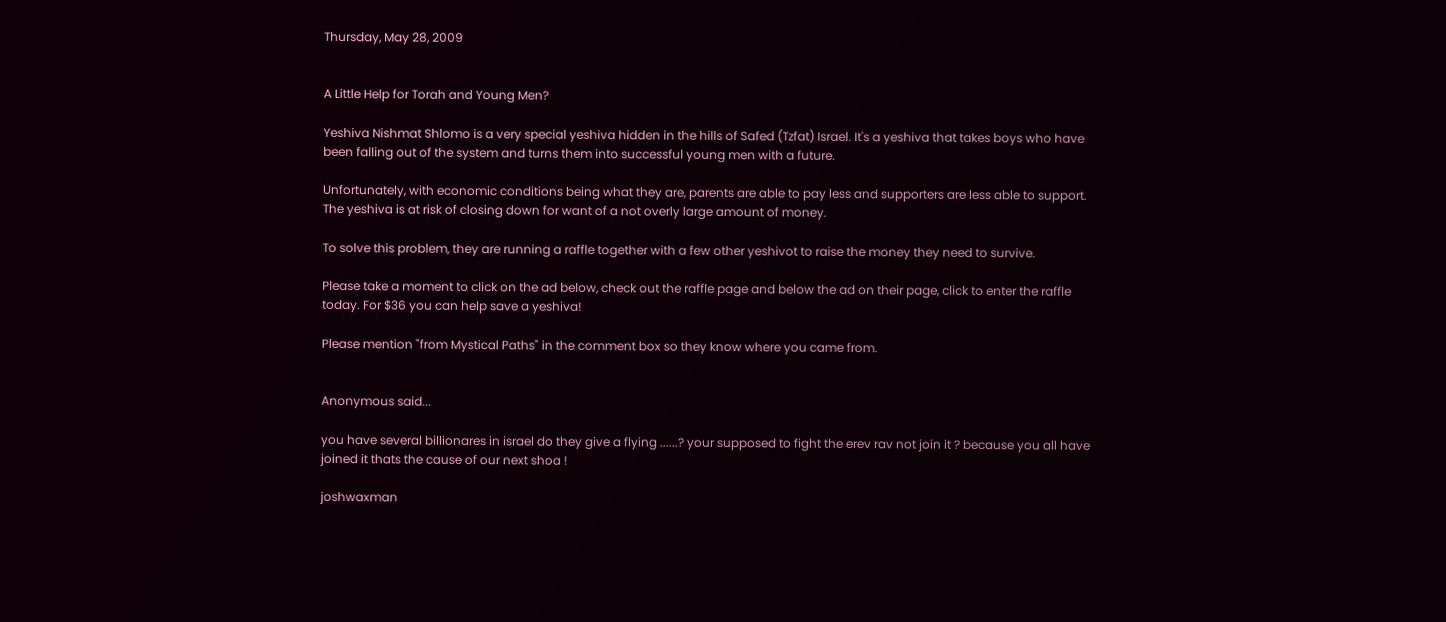Thursday, May 28, 2009


A Little Help for Torah and Young Men?

Yeshiva Nishmat Shlomo is a very special yeshiva hidden in the hills of Safed (Tzfat) Israel. It's a yeshiva that takes boys who have been falling out of the system and turns them into successful young men with a future.

Unfortunately, with economic conditions being what they are, parents are able to pay less and supporters are less able to support. The yeshiva is at risk of closing down for want of a not overly large amount of money.

To solve this problem, they are running a raffle together with a few other yeshivot to raise the money they need to survive.

Please take a moment to click on the ad below, check out the raffle page and below the ad on their page, click to enter the raffle today. For $36 you can help save a yeshiva!

Please mention "from Mystical Paths" in the comment box so they know where you came from.


Anonymous said...

you have several billionares in israel do they give a flying ......? your supposed to fight the erev rav not join it ? because you all have joined it thats the cause of our next shoa !

joshwaxman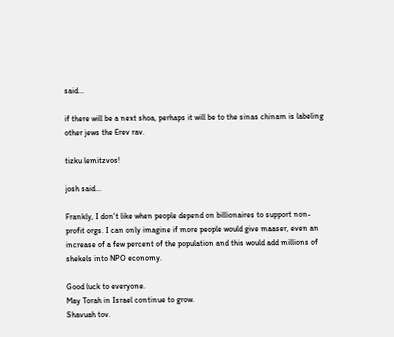said...

if there will be a next shoa, perhaps it will be to the sinas chinam is labeling other jews the Erev rav.

tizku lemitzvos!

josh said...

Frankly, I don't like when people depend on billionaires to support non-profit orgs. I can only imagine if more people would give maaser, even an increase of a few percent of the population and this would add millions of shekels into NPO economy.

Good luck to everyone.
May Torah in Israel continue to grow.
Shavuah tov.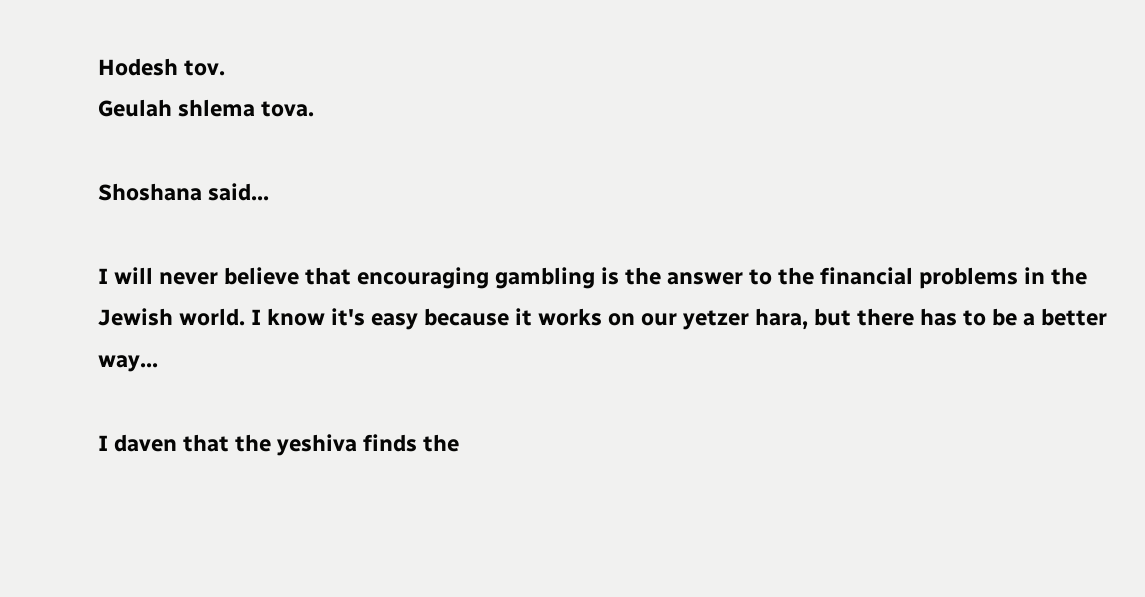Hodesh tov.
Geulah shlema tova.

Shoshana said...

I will never believe that encouraging gambling is the answer to the financial problems in the Jewish world. I know it's easy because it works on our yetzer hara, but there has to be a better way...

I daven that the yeshiva finds the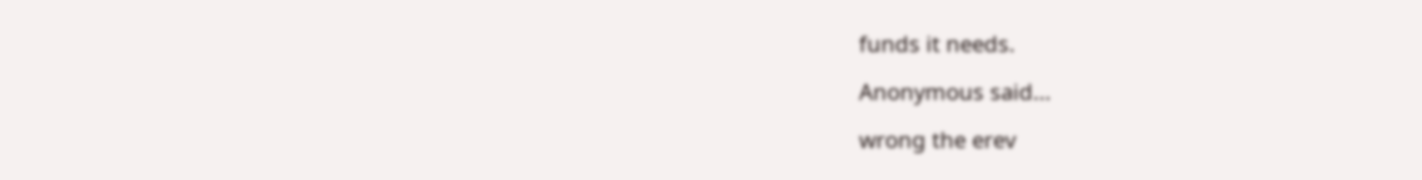funds it needs.

Anonymous said...

wrong the erev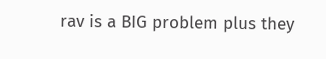rav is a BIG problem plus they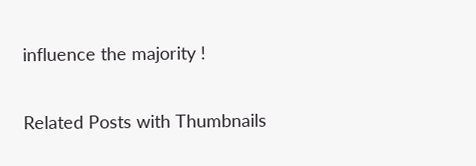influence the majority !

Related Posts with Thumbnails